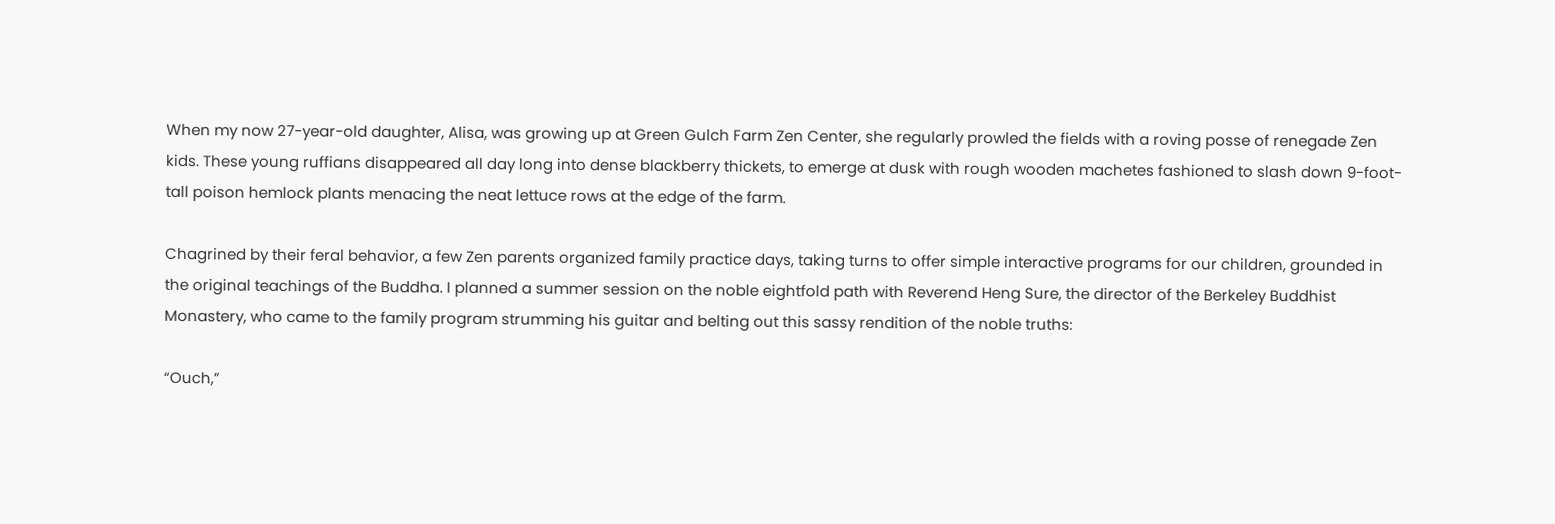When my now 27-year-old daughter, Alisa, was growing up at Green Gulch Farm Zen Center, she regularly prowled the fields with a roving posse of renegade Zen kids. These young ruffians disappeared all day long into dense blackberry thickets, to emerge at dusk with rough wooden machetes fashioned to slash down 9-foot-tall poison hemlock plants menacing the neat lettuce rows at the edge of the farm.

Chagrined by their feral behavior, a few Zen parents organized family practice days, taking turns to offer simple interactive programs for our children, grounded in the original teachings of the Buddha. I planned a summer session on the noble eightfold path with Reverend Heng Sure, the director of the Berkeley Buddhist Monastery, who came to the family program strumming his guitar and belting out this sassy rendition of the noble truths:

“Ouch,”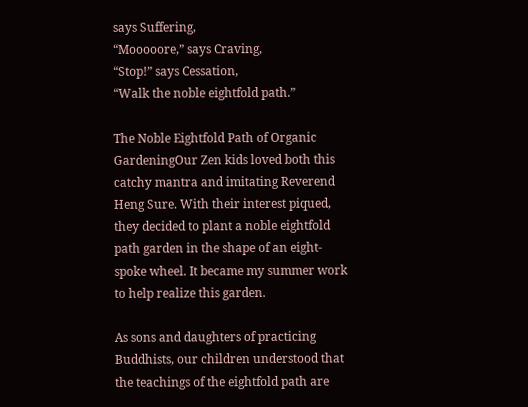says Suffering,
“Mooooore,” says Craving,
“Stop!” says Cessation,
“Walk the noble eightfold path.”

The Noble Eightfold Path of Organic GardeningOur Zen kids loved both this catchy mantra and imitating Reverend Heng Sure. With their interest piqued, they decided to plant a noble eightfold path garden in the shape of an eight-spoke wheel. It became my summer work to help realize this garden.

As sons and daughters of practicing Buddhists, our children understood that the teachings of the eightfold path are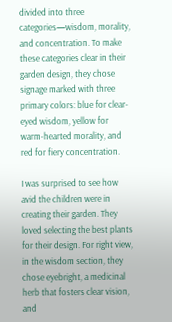divided into three categories—wisdom, morality, and concentration. To make these categories clear in their garden design, they chose signage marked with three primary colors: blue for clear-eyed wisdom, yellow for warm-hearted morality, and red for fiery concentration.

I was surprised to see how avid the children were in creating their garden. They loved selecting the best plants for their design. For right view, in the wisdom section, they chose eyebright, a medicinal herb that fosters clear vision, and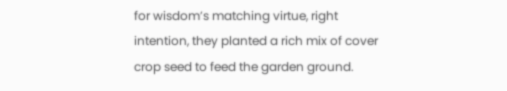for wisdom’s matching virtue, right intention, they planted a rich mix of cover crop seed to feed the garden ground.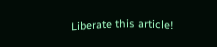Liberate this article!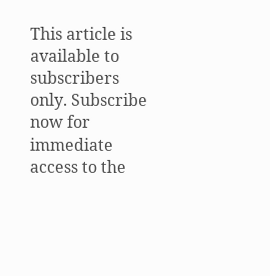This article is available to subscribers only. Subscribe now for immediate access to the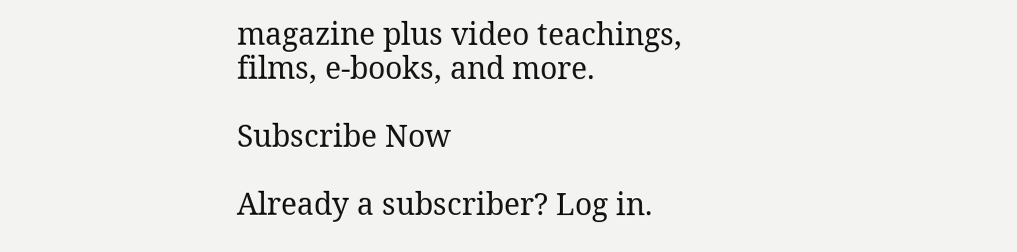magazine plus video teachings, films, e-books, and more.

Subscribe Now

Already a subscriber? Log in.